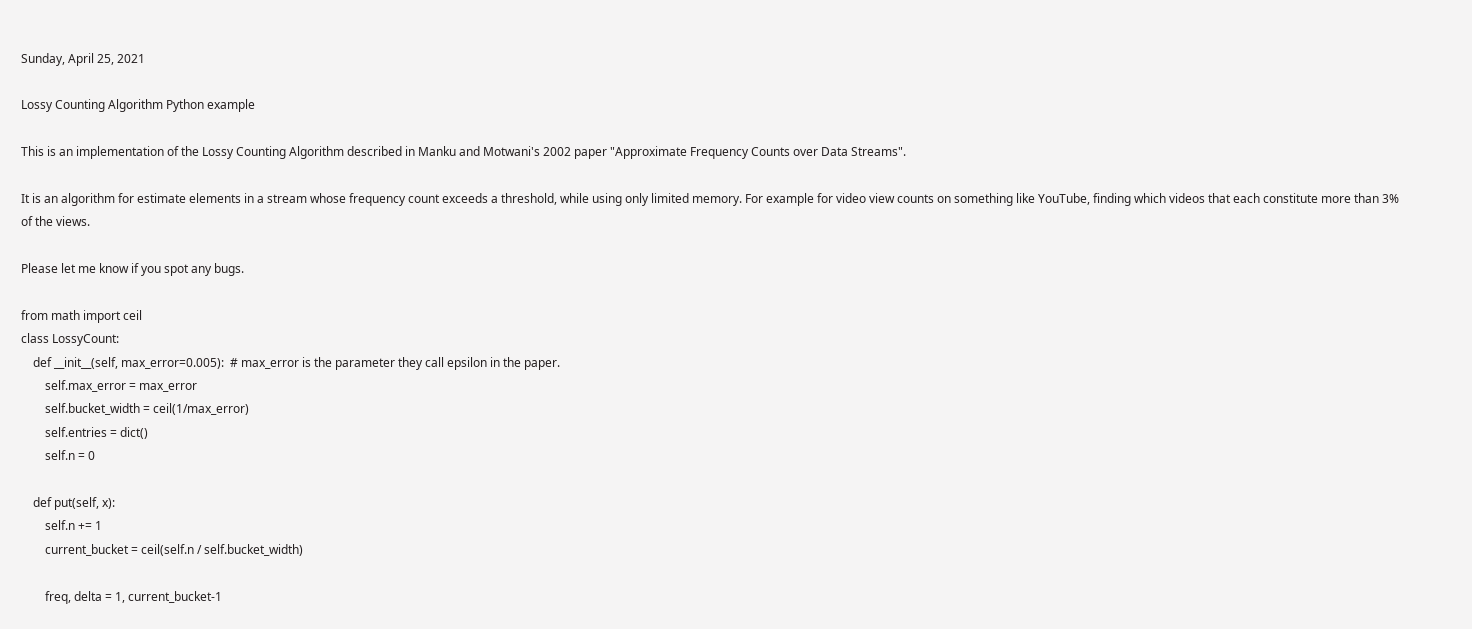Sunday, April 25, 2021

Lossy Counting Algorithm Python example

This is an implementation of the Lossy Counting Algorithm described in Manku and Motwani's 2002 paper "Approximate Frequency Counts over Data Streams".

It is an algorithm for estimate elements in a stream whose frequency count exceeds a threshold, while using only limited memory. For example for video view counts on something like YouTube, finding which videos that each constitute more than 3% of the views.

Please let me know if you spot any bugs.

from math import ceil
class LossyCount:
    def __init__(self, max_error=0.005):  # max_error is the parameter they call epsilon in the paper.
        self.max_error = max_error
        self.bucket_width = ceil(1/max_error)
        self.entries = dict()
        self.n = 0

    def put(self, x):
        self.n += 1
        current_bucket = ceil(self.n / self.bucket_width)

        freq, delta = 1, current_bucket-1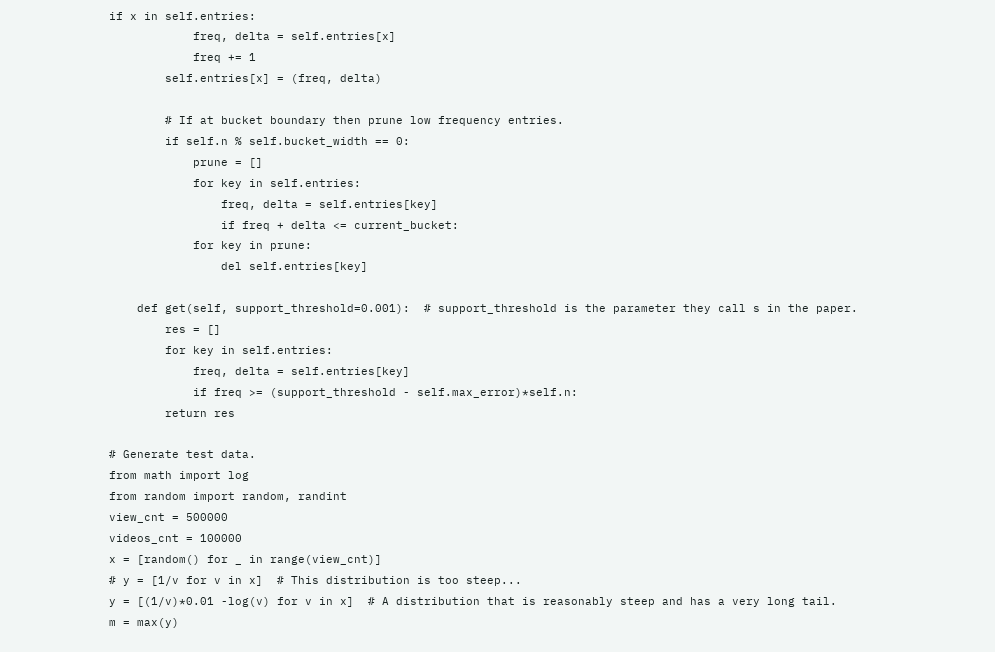if x in self.entries:
            freq, delta = self.entries[x]
            freq += 1
        self.entries[x] = (freq, delta)

        # If at bucket boundary then prune low frequency entries.
        if self.n % self.bucket_width == 0:
            prune = []
            for key in self.entries:
                freq, delta = self.entries[key]
                if freq + delta <= current_bucket:
            for key in prune:
                del self.entries[key]

    def get(self, support_threshold=0.001):  # support_threshold is the parameter they call s in the paper.
        res = []
        for key in self.entries:
            freq, delta = self.entries[key]
            if freq >= (support_threshold - self.max_error)*self.n:
        return res

# Generate test data.
from math import log
from random import random, randint
view_cnt = 500000
videos_cnt = 100000
x = [random() for _ in range(view_cnt)]
# y = [1/v for v in x]  # This distribution is too steep...
y = [(1/v)*0.01 -log(v) for v in x]  # A distribution that is reasonably steep and has a very long tail.
m = max(y)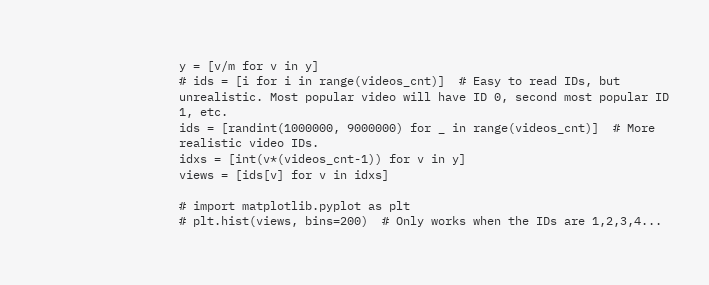y = [v/m for v in y]
# ids = [i for i in range(videos_cnt)]  # Easy to read IDs, but unrealistic. Most popular video will have ID 0, second most popular ID 1, etc.
ids = [randint(1000000, 9000000) for _ in range(videos_cnt)]  # More realistic video IDs.
idxs = [int(v*(videos_cnt-1)) for v in y]
views = [ids[v] for v in idxs]

# import matplotlib.pyplot as plt
# plt.hist(views, bins=200)  # Only works when the IDs are 1,2,3,4...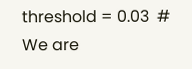threshold = 0.03  # We are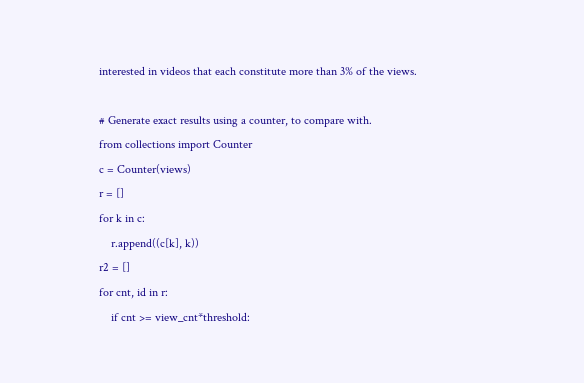interested in videos that each constitute more than 3% of the views.

# Generate exact results using a counter, to compare with.
from collections import Counter
c = Counter(views)
r = []
for k in c:
    r.append((c[k], k))
r2 = []
for cnt, id in r:
    if cnt >= view_cnt*threshold: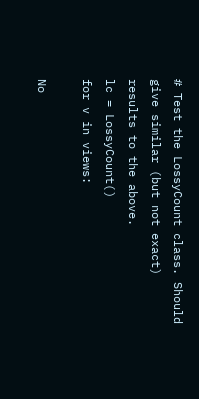# Test the LossyCount class. Should give similar (but not exact) results to the above.
lc = LossyCount()
for v in views:

No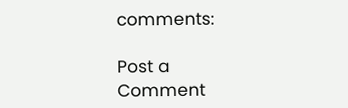comments:

Post a Comment